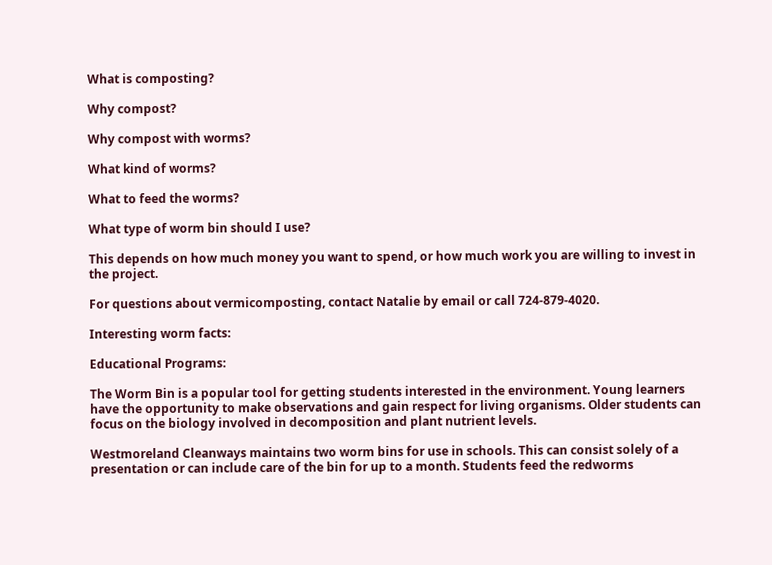What is composting?

Why compost?

Why compost with worms?

What kind of worms?

What to feed the worms?

What type of worm bin should I use?

This depends on how much money you want to spend, or how much work you are willing to invest in the project.

For questions about vermicomposting, contact Natalie by email or call 724-879-4020.

Interesting worm facts:

Educational Programs:

The Worm Bin is a popular tool for getting students interested in the environment. Young learners have the opportunity to make observations and gain respect for living organisms. Older students can focus on the biology involved in decomposition and plant nutrient levels.

Westmoreland Cleanways maintains two worm bins for use in schools. This can consist solely of a presentation or can include care of the bin for up to a month. Students feed the redworms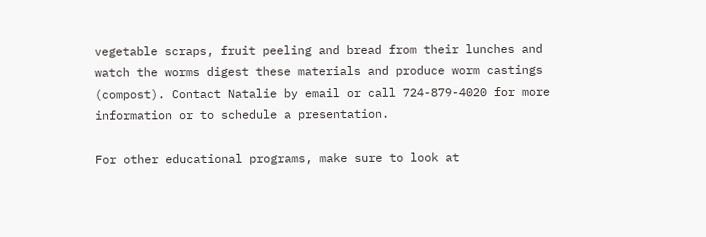vegetable scraps, fruit peeling and bread from their lunches and watch the worms digest these materials and produce worm castings (compost). Contact Natalie by email or call 724-879-4020 for more information or to schedule a presentation.

For other educational programs, make sure to look at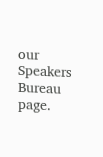our Speakers Bureau page.